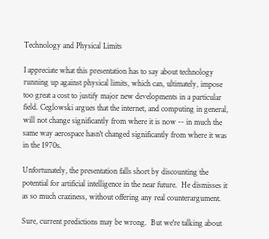Technology and Physical Limits

I appreciate what this presentation has to say about technology running up against physical limits, which can, ultimately, impose too great a cost to justify major new developments in a particular field. Ceglowski argues that the internet, and computing in general, will not change significantly from where it is now -- in much the same way aerospace hasn't changed significantly from where it was in the 1970s.

Unfortunately, the presentation falls short by discounting the potential for artificial intelligence in the near future.  He dismisses it as so much craziness, without offering any real counterargument.

Sure, current predictions may be wrong.  But we're talking about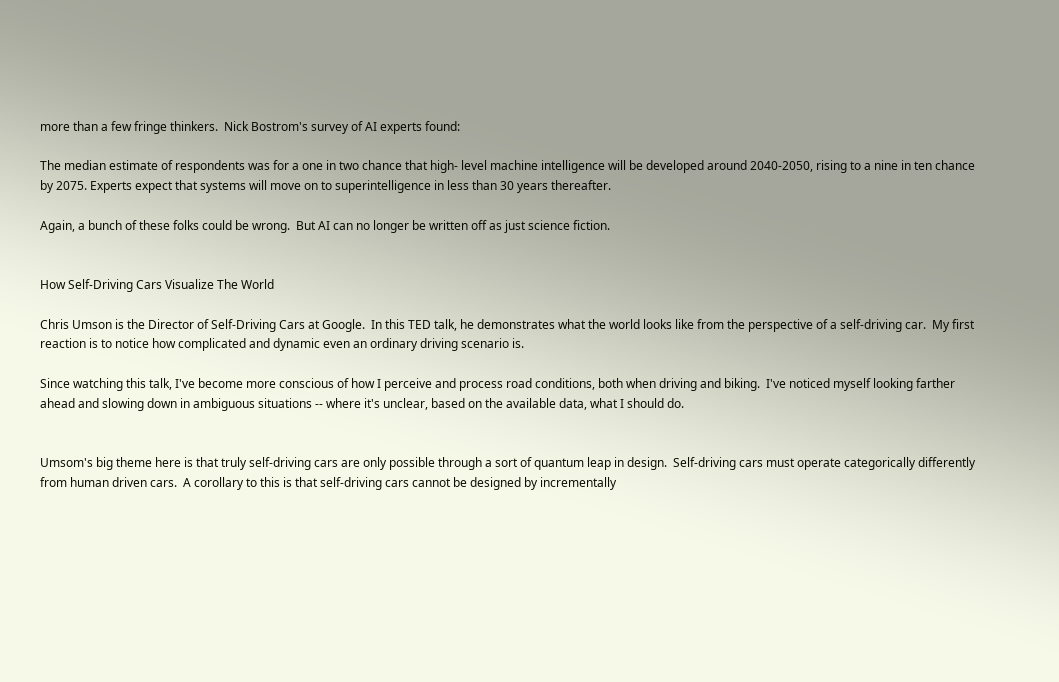more than a few fringe thinkers.  Nick Bostrom's survey of AI experts found:

The median estimate of respondents was for a one in two chance that high- level machine intelligence will be developed around 2040-2050, rising to a nine in ten chance by 2075. Experts expect that systems will move on to superintelligence in less than 30 years thereafter.

Again, a bunch of these folks could be wrong.  But AI can no longer be written off as just science fiction.


How Self-Driving Cars Visualize The World

Chris Umson is the Director of Self-Driving Cars at Google.  In this TED talk, he demonstrates what the world looks like from the perspective of a self-driving car.  My first reaction is to notice how complicated and dynamic even an ordinary driving scenario is.

Since watching this talk, I've become more conscious of how I perceive and process road conditions, both when driving and biking.  I've noticed myself looking farther ahead and slowing down in ambiguous situations -- where it's unclear, based on the available data, what I should do.


Umsom's big theme here is that truly self-driving cars are only possible through a sort of quantum leap in design.  Self-driving cars must operate categorically differently from human driven cars.  A corollary to this is that self-driving cars cannot be designed by incrementally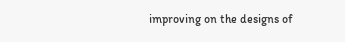improving on the designs of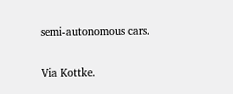semi-autonomous cars.

Via Kottke.